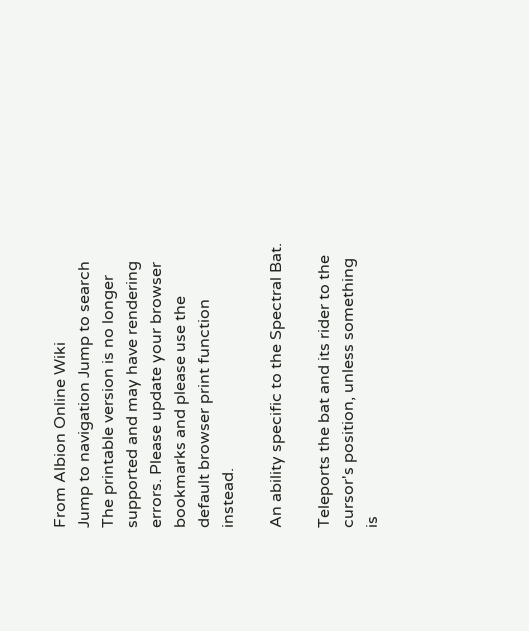From Albion Online Wiki
Jump to navigation Jump to search
The printable version is no longer supported and may have rendering errors. Please update your browser bookmarks and please use the default browser print function instead.

An ability specific to the Spectral Bat.

Teleports the bat and its rider to the cursor's position, unless something is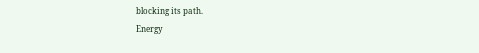blocking its path.
Energy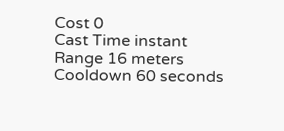Cost 0
Cast Time instant
Range 16 meters
Cooldown 60 seconds